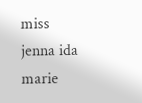miss jenna ida marie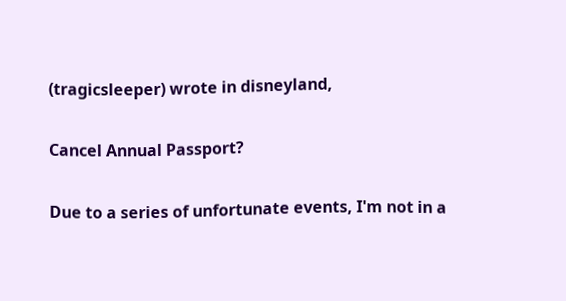(tragicsleeper) wrote in disneyland,

Cancel Annual Passport?

Due to a series of unfortunate events, I'm not in a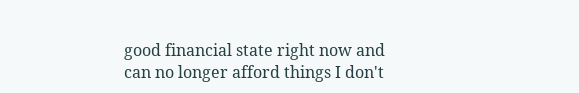good financial state right now and can no longer afford things I don't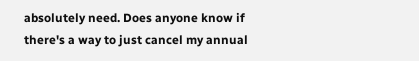absolutely need. Does anyone know if there's a way to just cancel my annual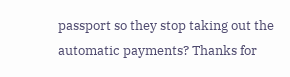passport so they stop taking out the automatic payments? Thanks for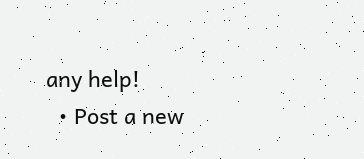any help!
  • Post a new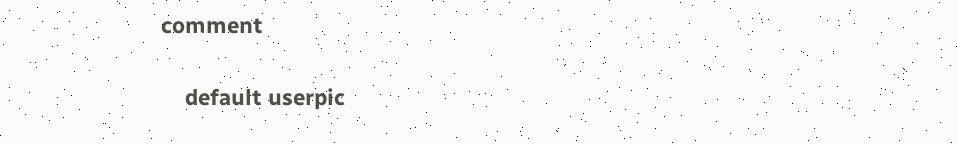comment


    default userpic